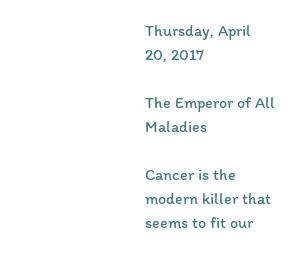Thursday, April 20, 2017

The Emperor of All Maladies

Cancer is the modern killer that seems to fit our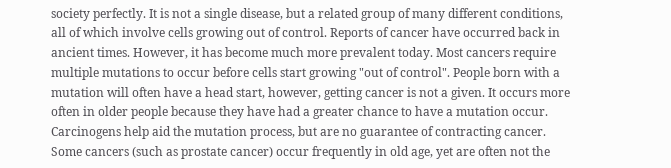society perfectly. It is not a single disease, but a related group of many different conditions, all of which involve cells growing out of control. Reports of cancer have occurred back in ancient times. However, it has become much more prevalent today. Most cancers require multiple mutations to occur before cells start growing "out of control". People born with a mutation will often have a head start, however, getting cancer is not a given. It occurs more often in older people because they have had a greater chance to have a mutation occur. Carcinogens help aid the mutation process, but are no guarantee of contracting cancer. Some cancers (such as prostate cancer) occur frequently in old age, yet are often not the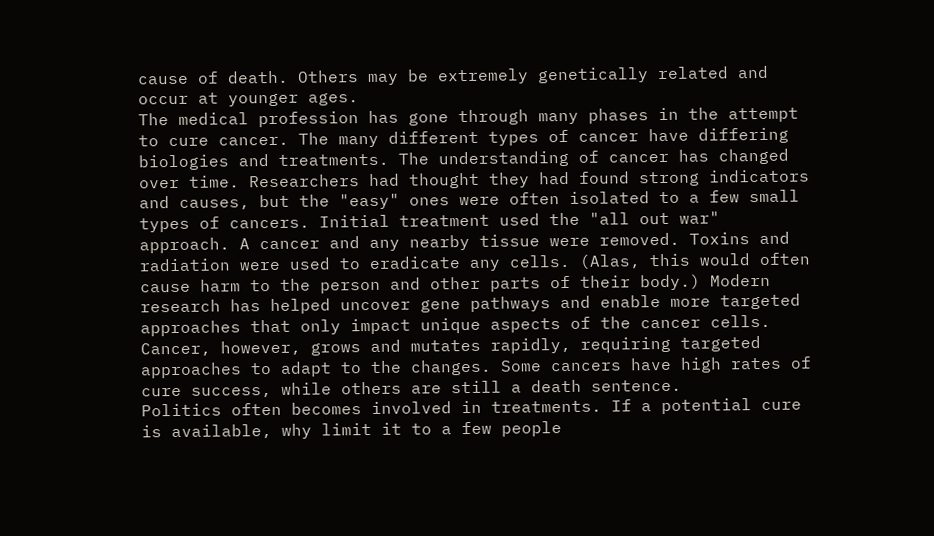cause of death. Others may be extremely genetically related and occur at younger ages.
The medical profession has gone through many phases in the attempt to cure cancer. The many different types of cancer have differing biologies and treatments. The understanding of cancer has changed over time. Researchers had thought they had found strong indicators and causes, but the "easy" ones were often isolated to a few small types of cancers. Initial treatment used the "all out war" approach. A cancer and any nearby tissue were removed. Toxins and radiation were used to eradicate any cells. (Alas, this would often cause harm to the person and other parts of their body.) Modern research has helped uncover gene pathways and enable more targeted approaches that only impact unique aspects of the cancer cells. Cancer, however, grows and mutates rapidly, requiring targeted approaches to adapt to the changes. Some cancers have high rates of cure success, while others are still a death sentence.
Politics often becomes involved in treatments. If a potential cure is available, why limit it to a few people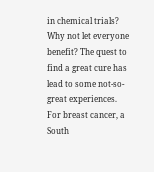in chemical trials? Why not let everyone benefit? The quest to find a great cure has lead to some not-so-great experiences. For breast cancer, a South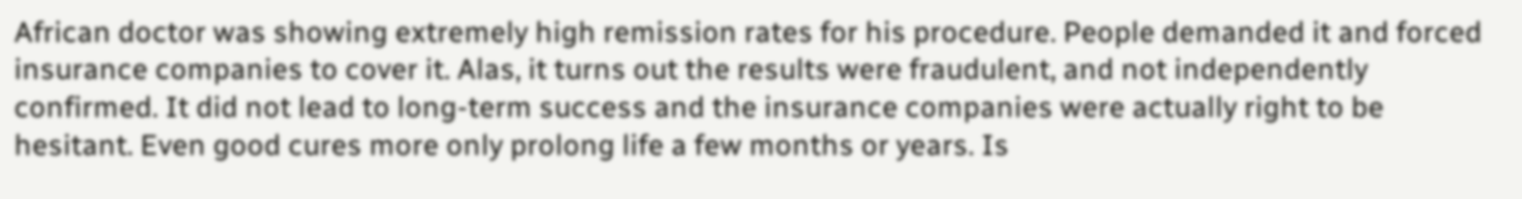African doctor was showing extremely high remission rates for his procedure. People demanded it and forced insurance companies to cover it. Alas, it turns out the results were fraudulent, and not independently confirmed. It did not lead to long-term success and the insurance companies were actually right to be hesitant. Even good cures more only prolong life a few months or years. Is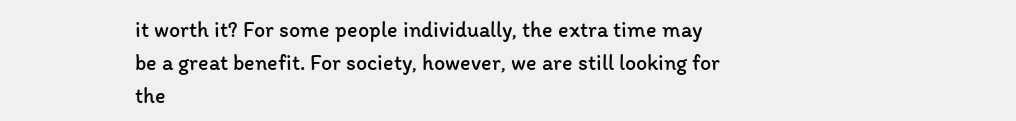it worth it? For some people individually, the extra time may be a great benefit. For society, however, we are still looking for the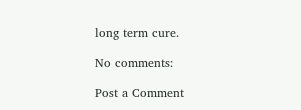long term cure.

No comments:

Post a Comment